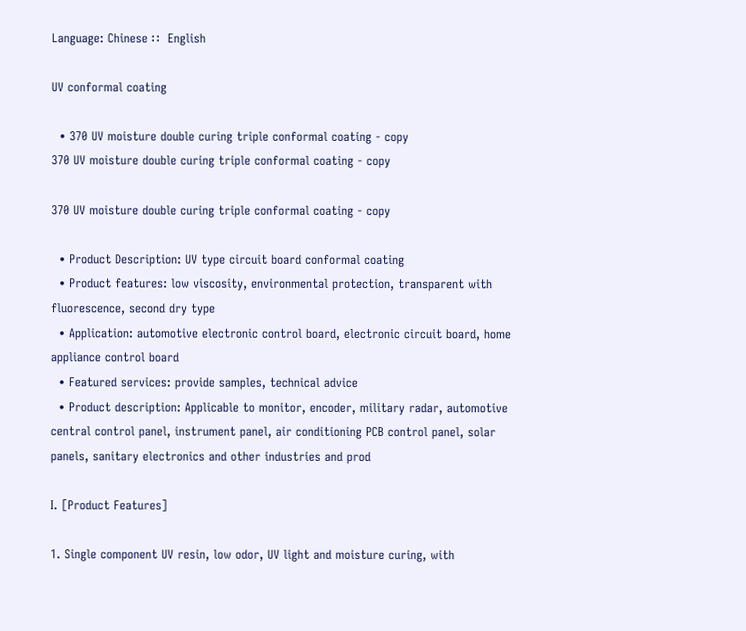Language: Chinese ∷  English

UV conformal coating

  • 370 UV moisture double curing triple conformal coating - copy
370 UV moisture double curing triple conformal coating - copy

370 UV moisture double curing triple conformal coating - copy

  • Product Description: UV type circuit board conformal coating
  • Product features: low viscosity, environmental protection, transparent with fluorescence, second dry type
  • Application: automotive electronic control board, electronic circuit board, home appliance control board
  • Featured services: provide samples, technical advice
  • Product description: Applicable to monitor, encoder, military radar, automotive central control panel, instrument panel, air conditioning PCB control panel, solar panels, sanitary electronics and other industries and prod

I. [Product Features]

1. Single component UV resin, low odor, UV light and moisture curing, with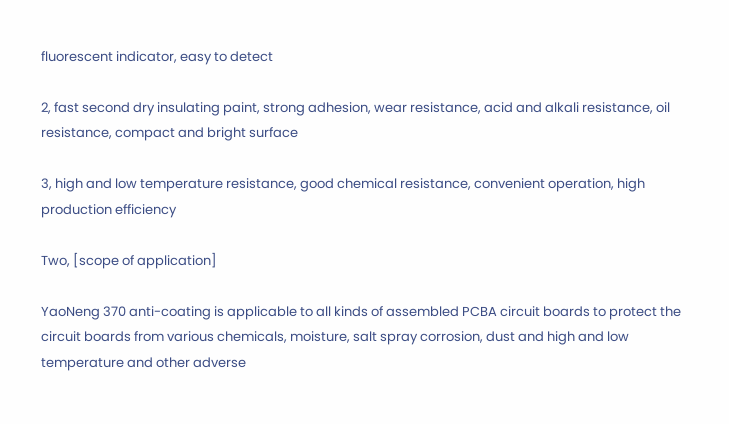fluorescent indicator, easy to detect

2, fast second dry insulating paint, strong adhesion, wear resistance, acid and alkali resistance, oil resistance, compact and bright surface

3, high and low temperature resistance, good chemical resistance, convenient operation, high production efficiency

Two, [scope of application]

YaoNeng 370 anti-coating is applicable to all kinds of assembled PCBA circuit boards to protect the circuit boards from various chemicals, moisture, salt spray corrosion, dust and high and low temperature and other adverse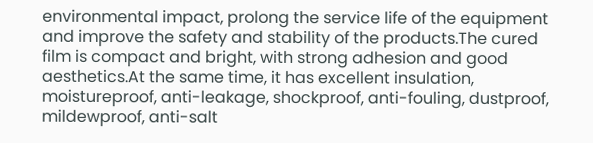environmental impact, prolong the service life of the equipment and improve the safety and stability of the products.The cured film is compact and bright, with strong adhesion and good aesthetics.At the same time, it has excellent insulation, moistureproof, anti-leakage, shockproof, anti-fouling, dustproof, mildewproof, anti-salt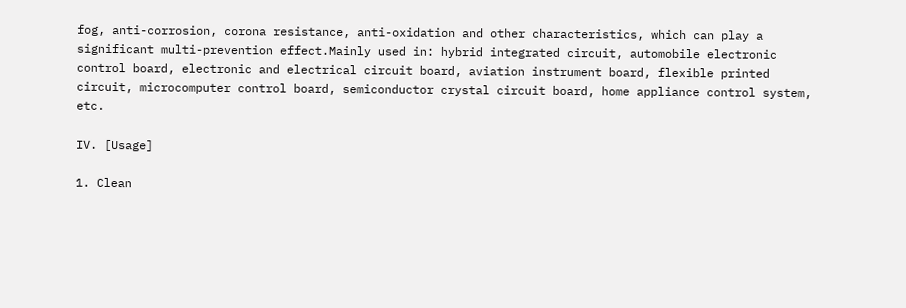fog, anti-corrosion, corona resistance, anti-oxidation and other characteristics, which can play a significant multi-prevention effect.Mainly used in: hybrid integrated circuit, automobile electronic control board, electronic and electrical circuit board, aviation instrument board, flexible printed circuit, microcomputer control board, semiconductor crystal circuit board, home appliance control system, etc.

IV. [Usage]

1. Clean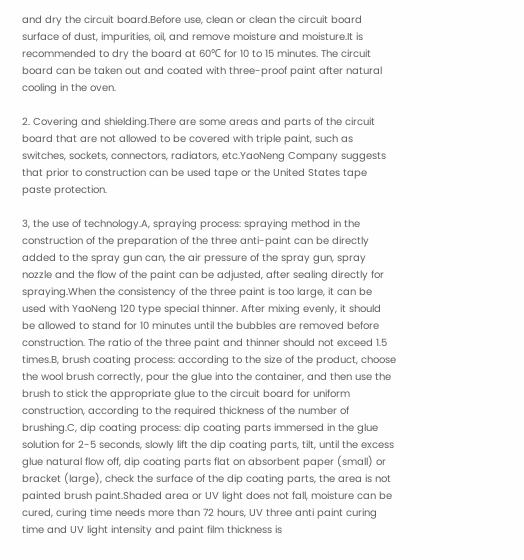and dry the circuit board.Before use, clean or clean the circuit board surface of dust, impurities, oil, and remove moisture and moisture.It is recommended to dry the board at 60℃ for 10 to 15 minutes. The circuit board can be taken out and coated with three-proof paint after natural cooling in the oven.

2. Covering and shielding.There are some areas and parts of the circuit board that are not allowed to be covered with triple paint, such as switches, sockets, connectors, radiators, etc.YaoNeng Company suggests that prior to construction can be used tape or the United States tape paste protection.

3, the use of technology.A, spraying process: spraying method in the construction of the preparation of the three anti-paint can be directly added to the spray gun can, the air pressure of the spray gun, spray nozzle and the flow of the paint can be adjusted, after sealing directly for spraying.When the consistency of the three paint is too large, it can be used with YaoNeng 120 type special thinner. After mixing evenly, it should be allowed to stand for 10 minutes until the bubbles are removed before construction. The ratio of the three paint and thinner should not exceed 1.5 times.B, brush coating process: according to the size of the product, choose the wool brush correctly, pour the glue into the container, and then use the brush to stick the appropriate glue to the circuit board for uniform construction, according to the required thickness of the number of brushing.C, dip coating process: dip coating parts immersed in the glue solution for 2-5 seconds, slowly lift the dip coating parts, tilt, until the excess glue natural flow off, dip coating parts flat on absorbent paper (small) or bracket (large), check the surface of the dip coating parts, the area is not painted brush paint.Shaded area or UV light does not fall, moisture can be cured, curing time needs more than 72 hours, UV three anti paint curing time and UV light intensity and paint film thickness is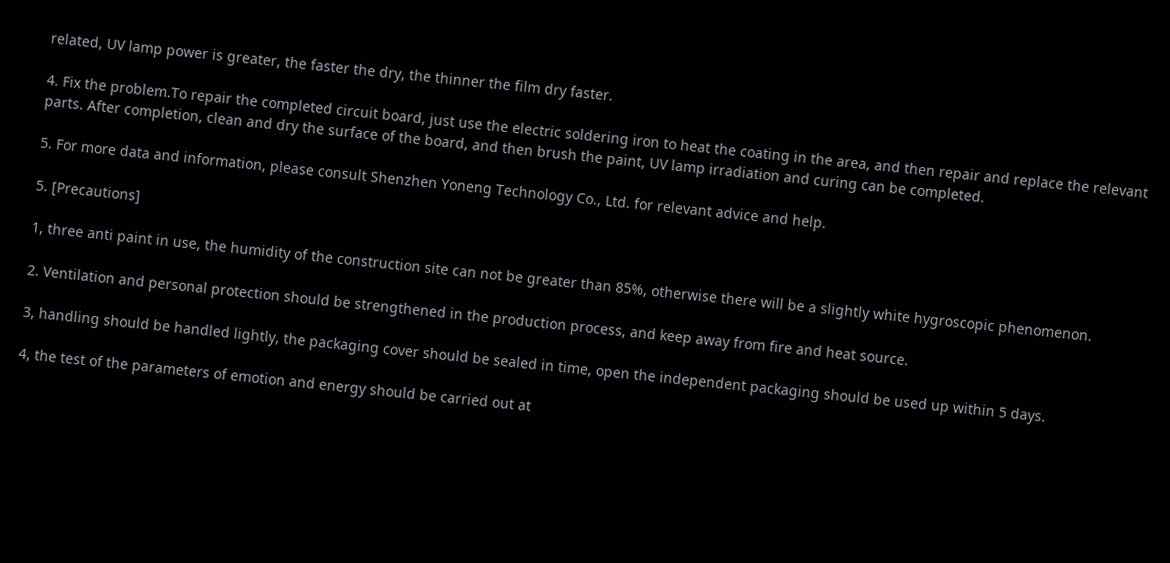related, UV lamp power is greater, the faster the dry, the thinner the film dry faster.

4. Fix the problem.To repair the completed circuit board, just use the electric soldering iron to heat the coating in the area, and then repair and replace the relevant parts. After completion, clean and dry the surface of the board, and then brush the paint, UV lamp irradiation and curing can be completed.

5. For more data and information, please consult Shenzhen Yoneng Technology Co., Ltd. for relevant advice and help.

5. [Precautions]

1, three anti paint in use, the humidity of the construction site can not be greater than 85%, otherwise there will be a slightly white hygroscopic phenomenon.

2. Ventilation and personal protection should be strengthened in the production process, and keep away from fire and heat source.

3, handling should be handled lightly, the packaging cover should be sealed in time, open the independent packaging should be used up within 5 days.

4, the test of the parameters of emotion and energy should be carried out at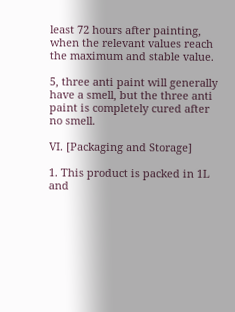least 72 hours after painting, when the relevant values reach the maximum and stable value.

5, three anti paint will generally have a smell, but the three anti paint is completely cured after no smell.

VI. [Packaging and Storage]

1. This product is packed in 1L and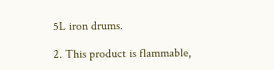5L iron drums.

2. This product is flammable,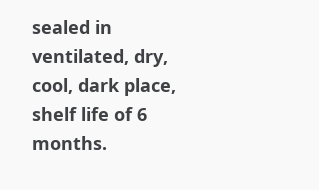sealed in ventilated, dry, cool, dark place, shelf life of 6 months.